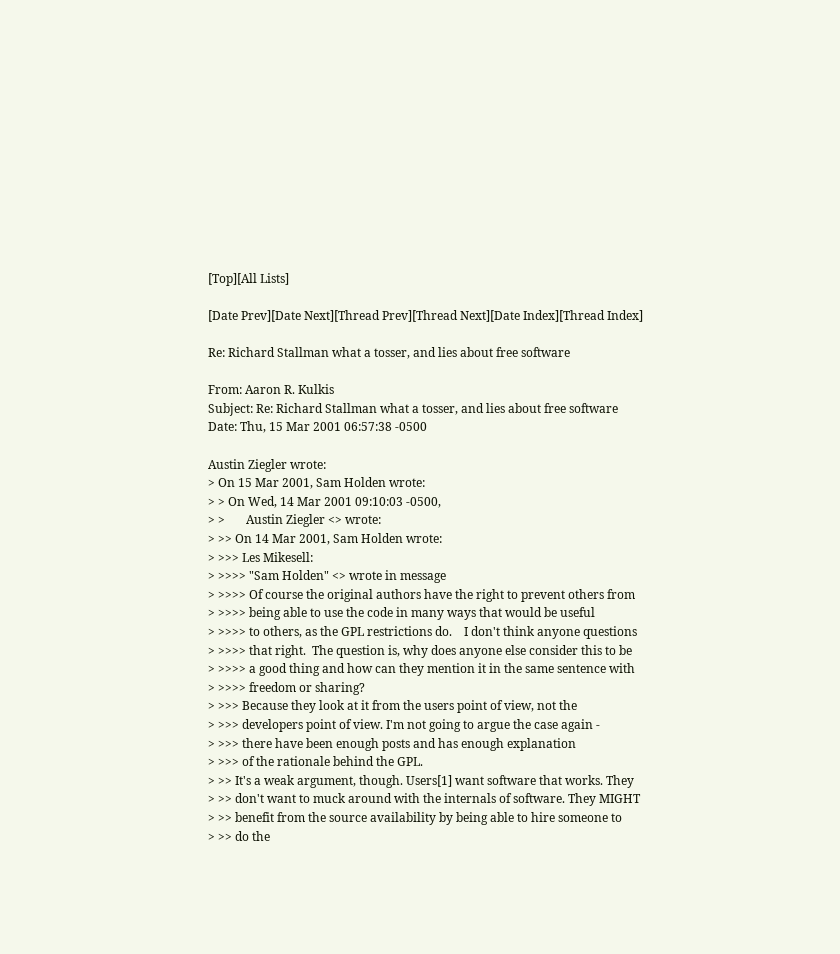[Top][All Lists]

[Date Prev][Date Next][Thread Prev][Thread Next][Date Index][Thread Index]

Re: Richard Stallman what a tosser, and lies about free software

From: Aaron R. Kulkis
Subject: Re: Richard Stallman what a tosser, and lies about free software
Date: Thu, 15 Mar 2001 06:57:38 -0500

Austin Ziegler wrote:
> On 15 Mar 2001, Sam Holden wrote:
> > On Wed, 14 Mar 2001 09:10:03 -0500,
> >       Austin Ziegler <> wrote:
> >> On 14 Mar 2001, Sam Holden wrote:
> >>> Les Mikesell:
> >>>> "Sam Holden" <> wrote in message
> >>>> Of course the original authors have the right to prevent others from
> >>>> being able to use the code in many ways that would be useful
> >>>> to others, as the GPL restrictions do.    I don't think anyone questions
> >>>> that right.  The question is, why does anyone else consider this to be
> >>>> a good thing and how can they mention it in the same sentence with
> >>>> freedom or sharing?
> >>> Because they look at it from the users point of view, not the
> >>> developers point of view. I'm not going to argue the case again -
> >>> there have been enough posts and has enough explanation
> >>> of the rationale behind the GPL.
> >> It's a weak argument, though. Users[1] want software that works. They
> >> don't want to muck around with the internals of software. They MIGHT
> >> benefit from the source availability by being able to hire someone to
> >> do the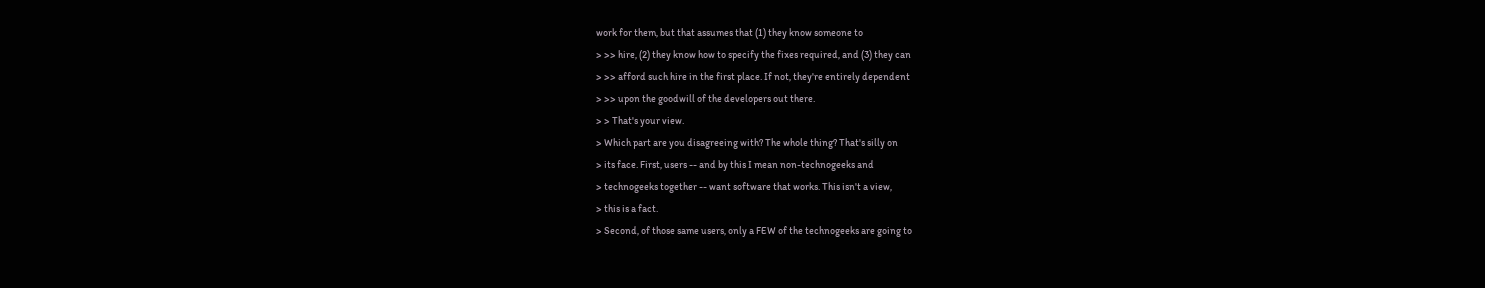work for them, but that assumes that (1) they know someone to
> >> hire, (2) they know how to specify the fixes required, and (3) they can
> >> afford such hire in the first place. If not, they're entirely dependent
> >> upon the goodwill of the developers out there.
> > That's your view.
> Which part are you disagreeing with? The whole thing? That's silly on
> its face. First, users -- and by this I mean non-technogeeks and
> technogeeks together -- want software that works. This isn't a view,
> this is a fact.
> Second, of those same users, only a FEW of the technogeeks are going to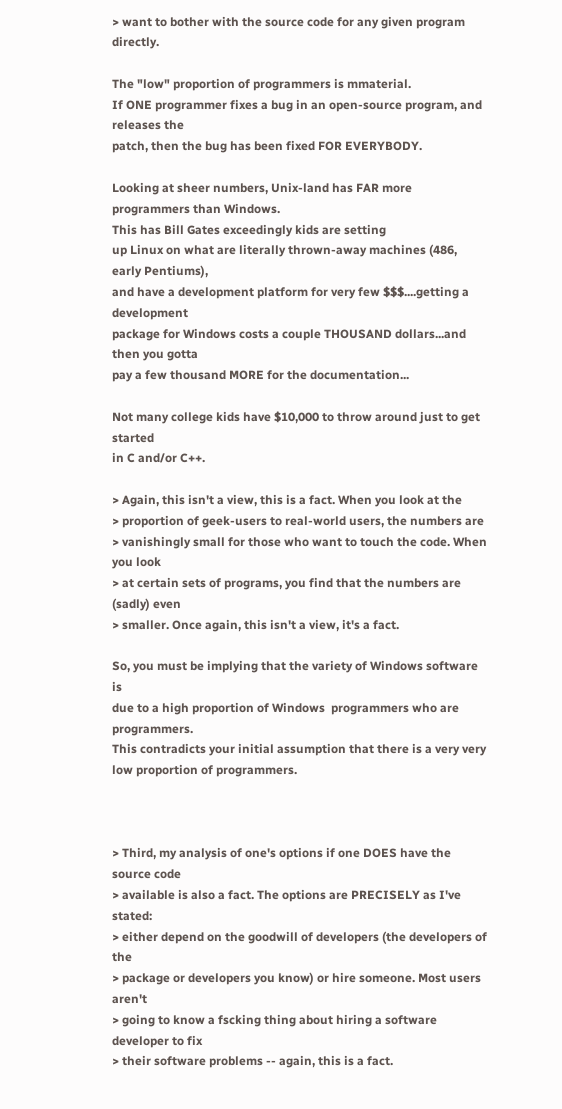> want to bother with the source code for any given program directly.

The "low" proportion of programmers is mmaterial.
If ONE programmer fixes a bug in an open-source program, and releases the
patch, then the bug has been fixed FOR EVERYBODY.

Looking at sheer numbers, Unix-land has FAR more programmers than Windows.
This has Bill Gates exceedingly kids are setting
up Linux on what are literally thrown-away machines (486, early Pentiums),
and have a development platform for very few $$$....getting a development
package for Windows costs a couple THOUSAND dollars...and then you gotta
pay a few thousand MORE for the documentation...

Not many college kids have $10,000 to throw around just to get started
in C and/or C++.

> Again, this isn't a view, this is a fact. When you look at the
> proportion of geek-users to real-world users, the numbers are
> vanishingly small for those who want to touch the code. When you look
> at certain sets of programs, you find that the numbers are (sadly) even
> smaller. Once again, this isn't a view, it's a fact.

So, you must be implying that the variety of Windows software is
due to a high proportion of Windows  programmers who are programmers.
This contradicts your initial assumption that there is a very very
low proportion of programmers.



> Third, my analysis of one's options if one DOES have the source code
> available is also a fact. The options are PRECISELY as I've stated:
> either depend on the goodwill of developers (the developers of the
> package or developers you know) or hire someone. Most users aren't
> going to know a fscking thing about hiring a software developer to fix
> their software problems -- again, this is a fact.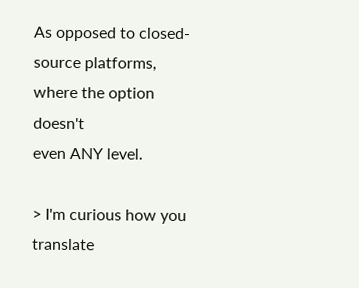As opposed to closed-source platforms, where the option doesn't
even ANY level.

> I'm curious how you translate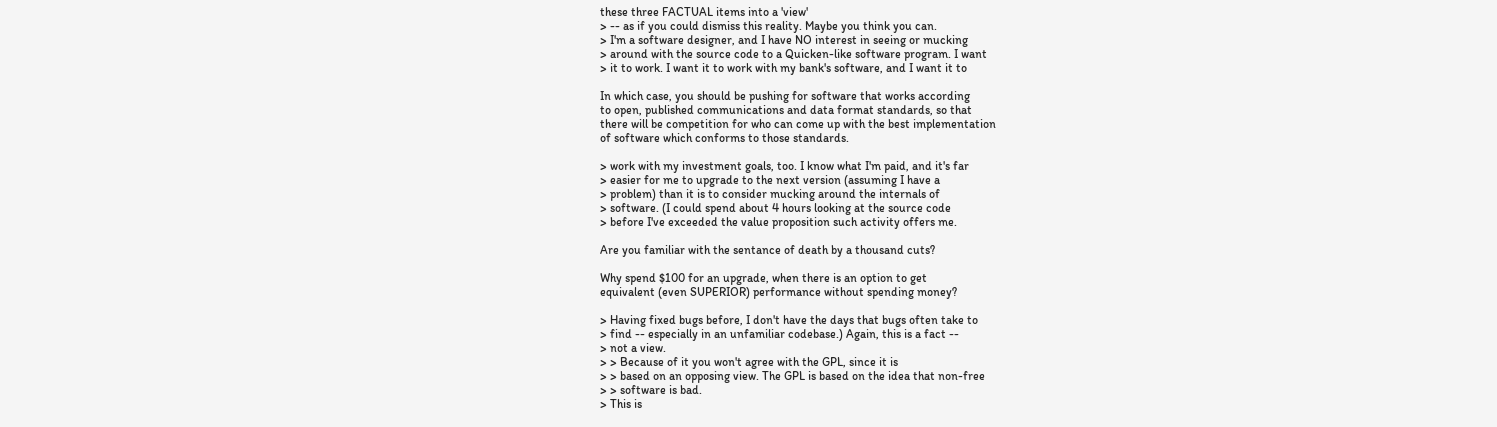these three FACTUAL items into a 'view'
> -- as if you could dismiss this reality. Maybe you think you can.
> I'm a software designer, and I have NO interest in seeing or mucking
> around with the source code to a Quicken-like software program. I want
> it to work. I want it to work with my bank's software, and I want it to

In which case, you should be pushing for software that works according
to open, published communications and data format standards, so that
there will be competition for who can come up with the best implementation
of software which conforms to those standards.

> work with my investment goals, too. I know what I'm paid, and it's far
> easier for me to upgrade to the next version (assuming I have a
> problem) than it is to consider mucking around the internals of
> software. (I could spend about 4 hours looking at the source code
> before I've exceeded the value proposition such activity offers me.

Are you familiar with the sentance of death by a thousand cuts?

Why spend $100 for an upgrade, when there is an option to get
equivalent (even SUPERIOR) performance without spending money?

> Having fixed bugs before, I don't have the days that bugs often take to
> find -- especially in an unfamiliar codebase.) Again, this is a fact --
> not a view.
> > Because of it you won't agree with the GPL, since it is
> > based on an opposing view. The GPL is based on the idea that non-free
> > software is bad.
> This is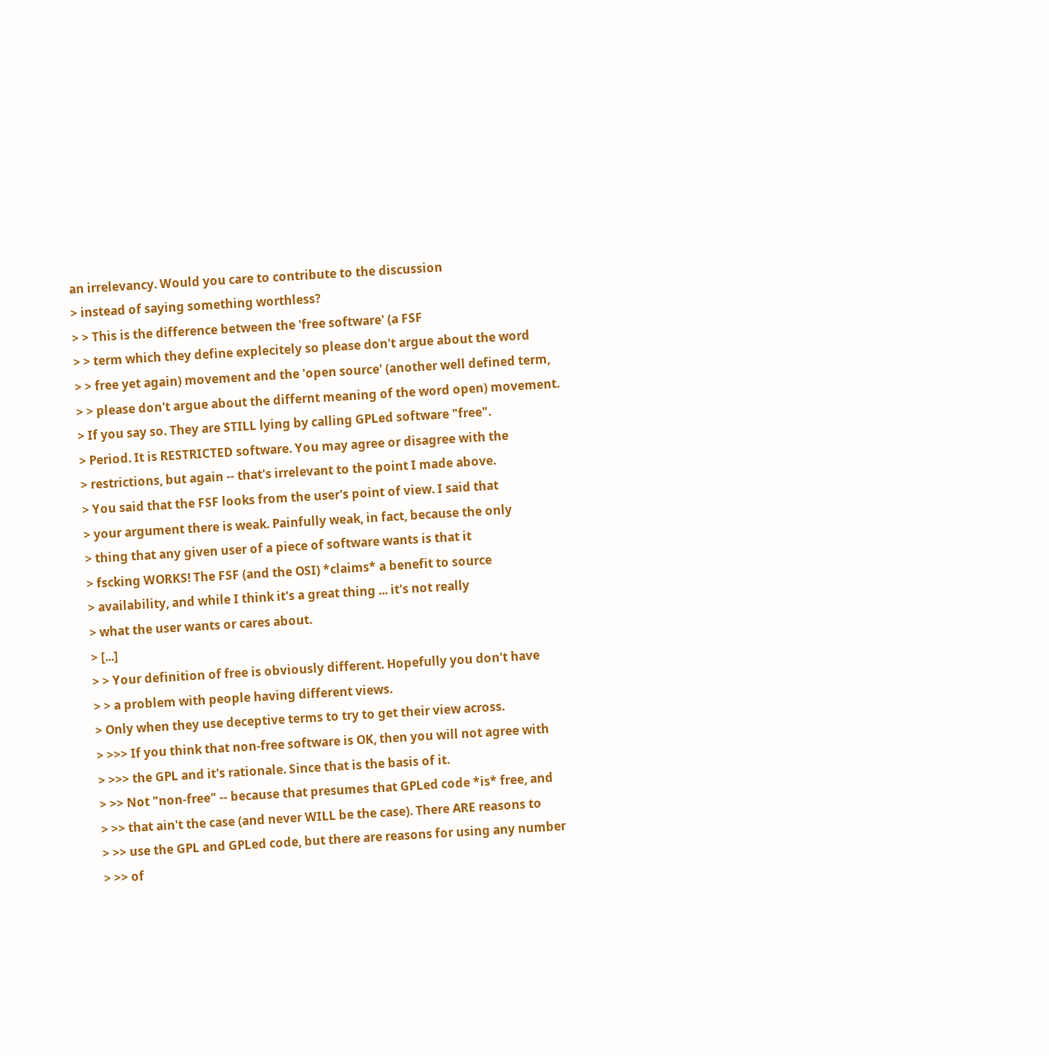an irrelevancy. Would you care to contribute to the discussion
> instead of saying something worthless?
> > This is the difference between the 'free software' (a FSF
> > term which they define explecitely so please don't argue about the word
> > free yet again) movement and the 'open source' (another well defined term,
> > please don't argue about the differnt meaning of the word open) movement.
> If you say so. They are STILL lying by calling GPLed software "free".
> Period. It is RESTRICTED software. You may agree or disagree with the
> restrictions, but again -- that's irrelevant to the point I made above.
> You said that the FSF looks from the user's point of view. I said that
> your argument there is weak. Painfully weak, in fact, because the only
> thing that any given user of a piece of software wants is that it
> fscking WORKS! The FSF (and the OSI) *claims* a benefit to source
> availability, and while I think it's a great thing ... it's not really
> what the user wants or cares about.
> [...]
> > Your definition of free is obviously different. Hopefully you don't have
> > a problem with people having different views.
> Only when they use deceptive terms to try to get their view across.
> >>> If you think that non-free software is OK, then you will not agree with
> >>> the GPL and it's rationale. Since that is the basis of it.
> >> Not "non-free" -- because that presumes that GPLed code *is* free, and
> >> that ain't the case (and never WILL be the case). There ARE reasons to
> >> use the GPL and GPLed code, but there are reasons for using any number
> >> of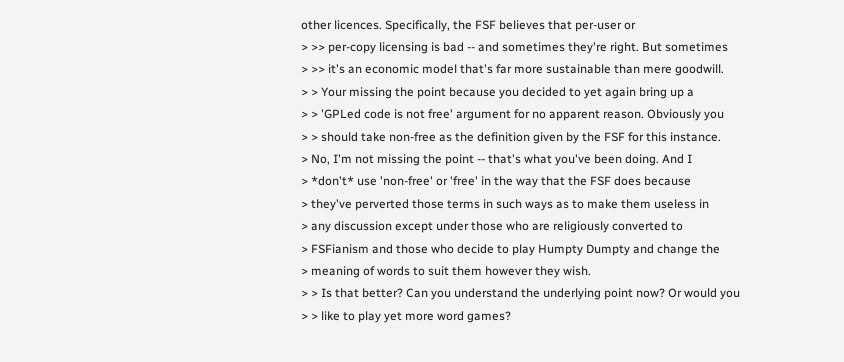other licences. Specifically, the FSF believes that per-user or
> >> per-copy licensing is bad -- and sometimes they're right. But sometimes
> >> it's an economic model that's far more sustainable than mere goodwill.
> > Your missing the point because you decided to yet again bring up a
> > 'GPLed code is not free' argument for no apparent reason. Obviously you
> > should take non-free as the definition given by the FSF for this instance.
> No, I'm not missing the point -- that's what you've been doing. And I
> *don't* use 'non-free' or 'free' in the way that the FSF does because
> they've perverted those terms in such ways as to make them useless in
> any discussion except under those who are religiously converted to
> FSFianism and those who decide to play Humpty Dumpty and change the
> meaning of words to suit them however they wish.
> > Is that better? Can you understand the underlying point now? Or would you
> > like to play yet more word games?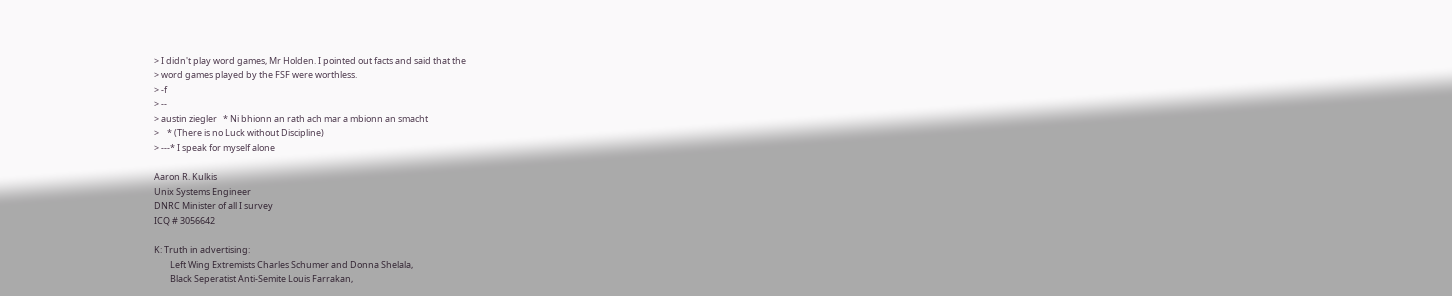> I didn't play word games, Mr Holden. I pointed out facts and said that the
> word games played by the FSF were worthless.
> -f
> --
> austin ziegler   * Ni bhionn an rath ach mar a mbionn an smacht
>    * (There is no Luck without Discipline)
> ---* I speak for myself alone

Aaron R. Kulkis
Unix Systems Engineer
DNRC Minister of all I survey
ICQ # 3056642

K: Truth in advertising:
        Left Wing Extremists Charles Schumer and Donna Shelala,
        Black Seperatist Anti-Semite Louis Farrakan,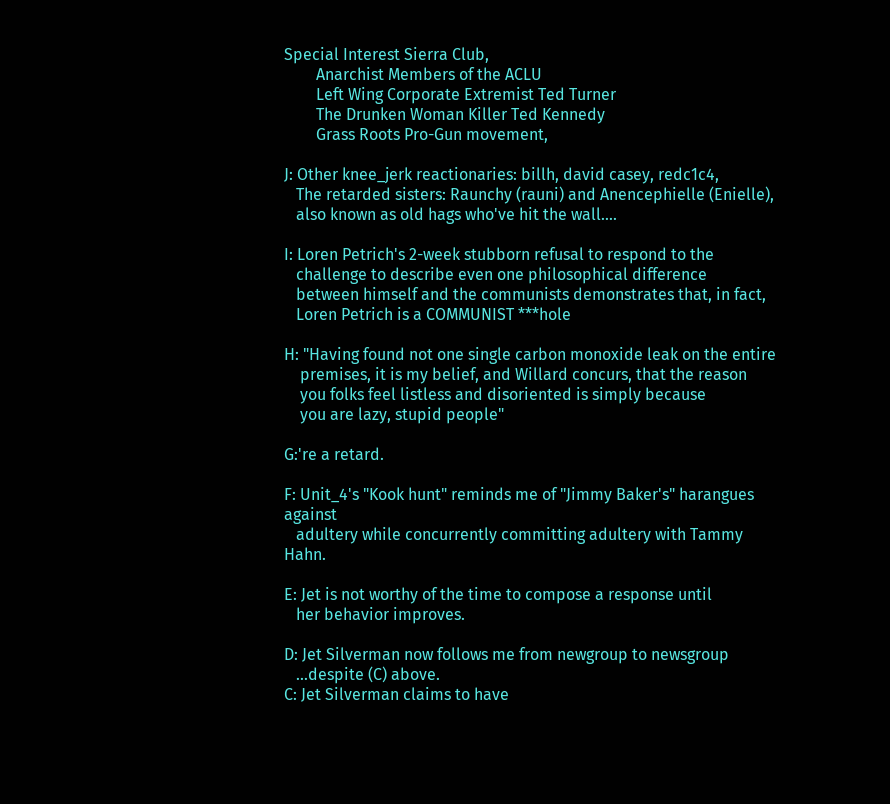Special Interest Sierra Club,
        Anarchist Members of the ACLU
        Left Wing Corporate Extremist Ted Turner
        The Drunken Woman Killer Ted Kennedy
        Grass Roots Pro-Gun movement,

J: Other knee_jerk reactionaries: billh, david casey, redc1c4,
   The retarded sisters: Raunchy (rauni) and Anencephielle (Enielle),
   also known as old hags who've hit the wall....

I: Loren Petrich's 2-week stubborn refusal to respond to the
   challenge to describe even one philosophical difference
   between himself and the communists demonstrates that, in fact,
   Loren Petrich is a COMMUNIST ***hole

H: "Having found not one single carbon monoxide leak on the entire
    premises, it is my belief, and Willard concurs, that the reason
    you folks feel listless and disoriented is simply because
    you are lazy, stupid people"

G:'re a retard.

F: Unit_4's "Kook hunt" reminds me of "Jimmy Baker's" harangues against
   adultery while concurrently committing adultery with Tammy Hahn.

E: Jet is not worthy of the time to compose a response until
   her behavior improves.

D: Jet Silverman now follows me from newgroup to newsgroup
   ...despite (C) above.
C: Jet Silverman claims to have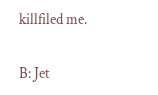killfiled me.

B: Jet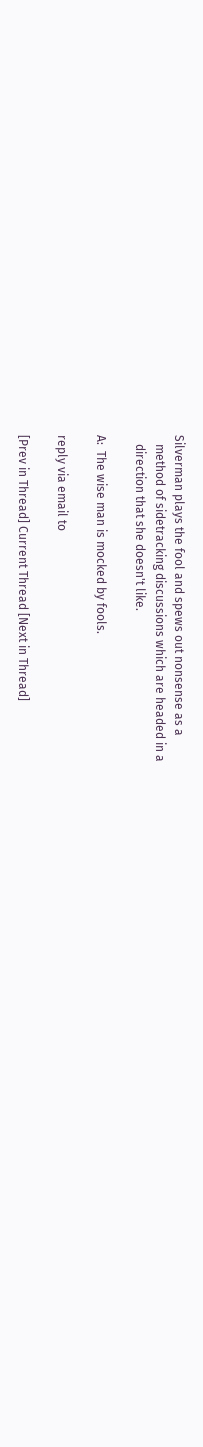Silverman plays the fool and spews out nonsense as a
   method of sidetracking discussions which are headed in a
   direction that she doesn't like.

A:  The wise man is mocked by fools.

reply via email to

[Prev in Thread] Current Thread [Next in Thread]